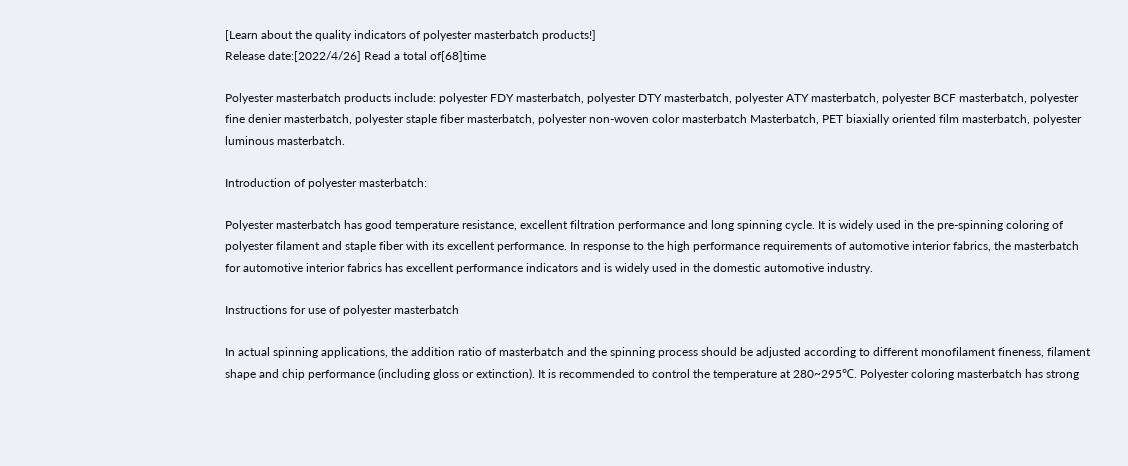[Learn about the quality indicators of polyester masterbatch products!]
Release date:[2022/4/26] Read a total of[68]time

Polyester masterbatch products include: polyester FDY masterbatch, polyester DTY masterbatch, polyester ATY masterbatch, polyester BCF masterbatch, polyester fine denier masterbatch, polyester staple fiber masterbatch, polyester non-woven color masterbatch Masterbatch, PET biaxially oriented film masterbatch, polyester luminous masterbatch.

Introduction of polyester masterbatch:

Polyester masterbatch has good temperature resistance, excellent filtration performance and long spinning cycle. It is widely used in the pre-spinning coloring of polyester filament and staple fiber with its excellent performance. In response to the high performance requirements of automotive interior fabrics, the masterbatch for automotive interior fabrics has excellent performance indicators and is widely used in the domestic automotive industry.

Instructions for use of polyester masterbatch

In actual spinning applications, the addition ratio of masterbatch and the spinning process should be adjusted according to different monofilament fineness, filament shape and chip performance (including gloss or extinction). It is recommended to control the temperature at 280~295℃. Polyester coloring masterbatch has strong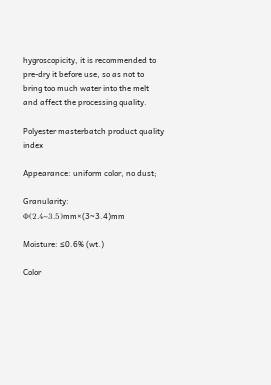hygroscopicity, it is recommended to pre-dry it before use, so as not to bring too much water into the melt and affect the processing quality.

Polyester masterbatch product quality index

Appearance: uniform color, no dust;

Granularity: Φ(2.4~3.5)mm×(3~3.4)mm

Moisture: ≤0.6% (wt.)

Color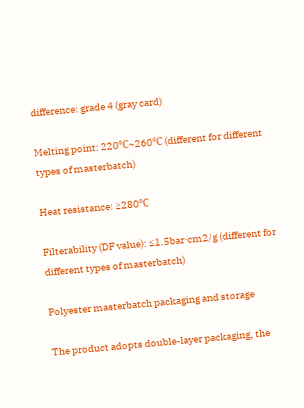difference: grade 4 (gray card)

Melting point: 220℃~260℃ (different for different types of masterbatch)

Heat resistance: ≥280℃

Filterability (DF value): ≤1.5bar·cm2/g (different for different types of masterbatch)

Polyester masterbatch packaging and storage

The product adopts double-layer packaging, the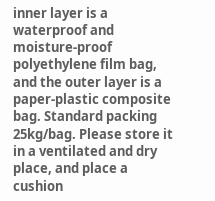inner layer is a waterproof and moisture-proof polyethylene film bag, and the outer layer is a paper-plastic composite bag. Standard packing 25kg/bag. Please store it in a ventilated and dry place, and place a cushion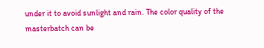under it to avoid sunlight and rain. The color quality of the masterbatch can be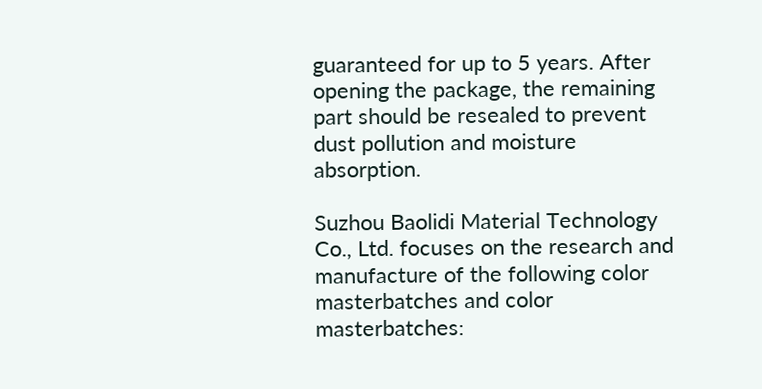guaranteed for up to 5 years. After opening the package, the remaining part should be resealed to prevent dust pollution and moisture absorption.

Suzhou Baolidi Material Technology Co., Ltd. focuses on the research and manufacture of the following color masterbatches and color masterbatches: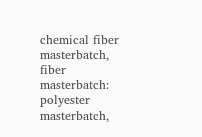chemical fiber masterbatch, fiber masterbatch: polyester masterbatch,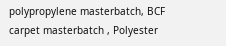polypropylene masterbatch, BCF carpet masterbatch , Polyester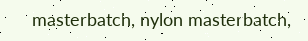masterbatch, nylon masterbatch,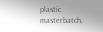plastic masterbatch,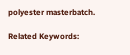polyester masterbatch.

Related Keywords: